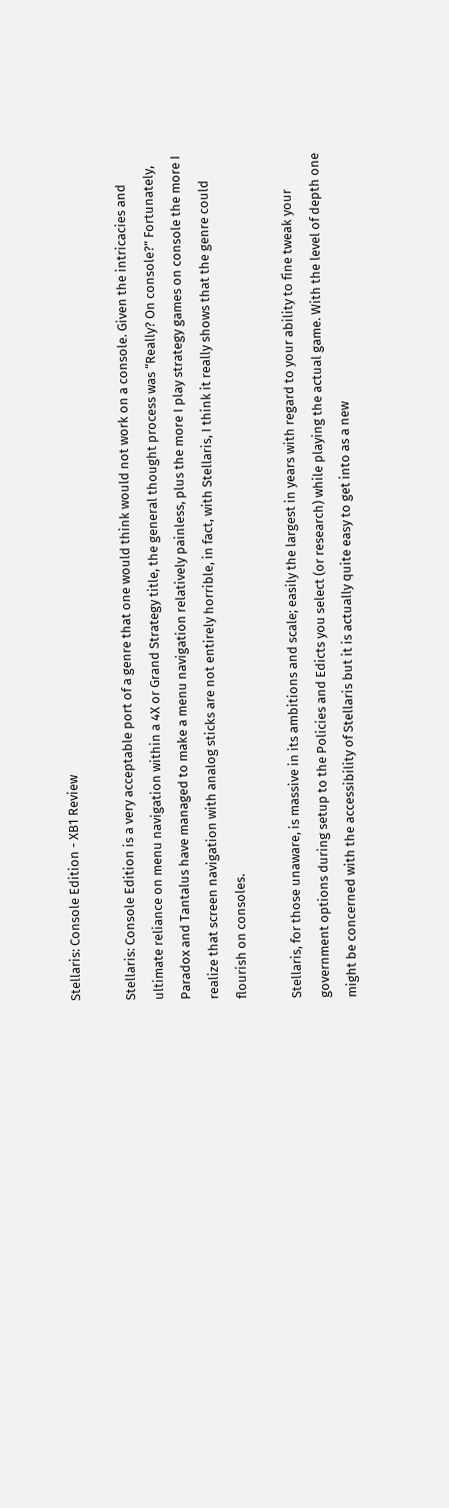Stellaris: Console Edition - XB1 Review

Stellaris: Console Edition is a very acceptable port of a genre that one would think would not work on a console. Given the intricacies and ultimate reliance on menu navigation within a 4X or Grand Strategy title, the general thought process was “Really? On console?” Fortunately, Paradox and Tantalus have managed to make a menu navigation relatively painless, plus the more I play strategy games on console the more I realize that screen navigation with analog sticks are not entirely horrible, in fact, with Stellaris, I think it really shows that the genre could flourish on consoles.

Stellaris, for those unaware, is massive in its ambitions and scale; easily the largest in years with regard to your ability to fine tweak your government options during setup to the Policies and Edicts you select (or research) while playing the actual game. With the level of depth one might be concerned with the accessibility of Stellaris but it is actually quite easy to get into as a new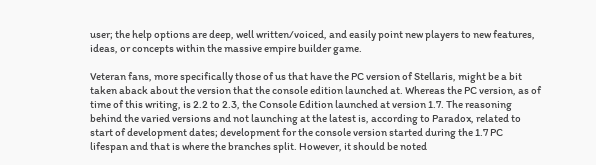user; the help options are deep, well written/voiced, and easily point new players to new features, ideas, or concepts within the massive empire builder game.

Veteran fans, more specifically those of us that have the PC version of Stellaris, might be a bit taken aback about the version that the console edition launched at. Whereas the PC version, as of time of this writing, is 2.2 to 2.3, the Console Edition launched at version 1.7. The reasoning behind the varied versions and not launching at the latest is, according to Paradox, related to start of development dates; development for the console version started during the 1.7 PC lifespan and that is where the branches split. However, it should be noted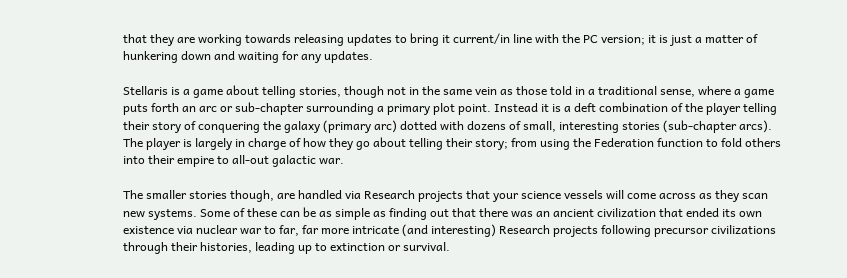that they are working towards releasing updates to bring it current/in line with the PC version; it is just a matter of hunkering down and waiting for any updates.

Stellaris is a game about telling stories, though not in the same vein as those told in a traditional sense, where a game puts forth an arc or sub-chapter surrounding a primary plot point. Instead it is a deft combination of the player telling their story of conquering the galaxy (primary arc) dotted with dozens of small, interesting stories (sub-chapter arcs). The player is largely in charge of how they go about telling their story; from using the Federation function to fold others into their empire to all-out galactic war.

The smaller stories though, are handled via Research projects that your science vessels will come across as they scan new systems. Some of these can be as simple as finding out that there was an ancient civilization that ended its own existence via nuclear war to far, far more intricate (and interesting) Research projects following precursor civilizations through their histories, leading up to extinction or survival.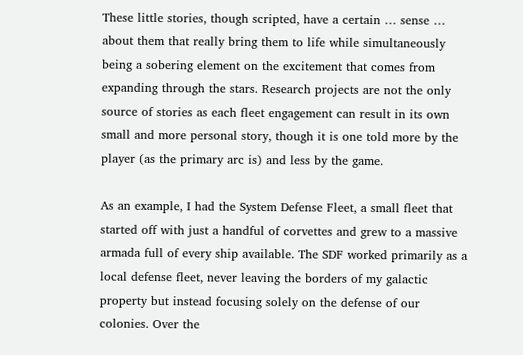These little stories, though scripted, have a certain … sense … about them that really bring them to life while simultaneously being a sobering element on the excitement that comes from expanding through the stars. Research projects are not the only source of stories as each fleet engagement can result in its own small and more personal story, though it is one told more by the player (as the primary arc is) and less by the game.

As an example, I had the System Defense Fleet, a small fleet that started off with just a handful of corvettes and grew to a massive armada full of every ship available. The SDF worked primarily as a local defense fleet, never leaving the borders of my galactic property but instead focusing solely on the defense of our colonies. Over the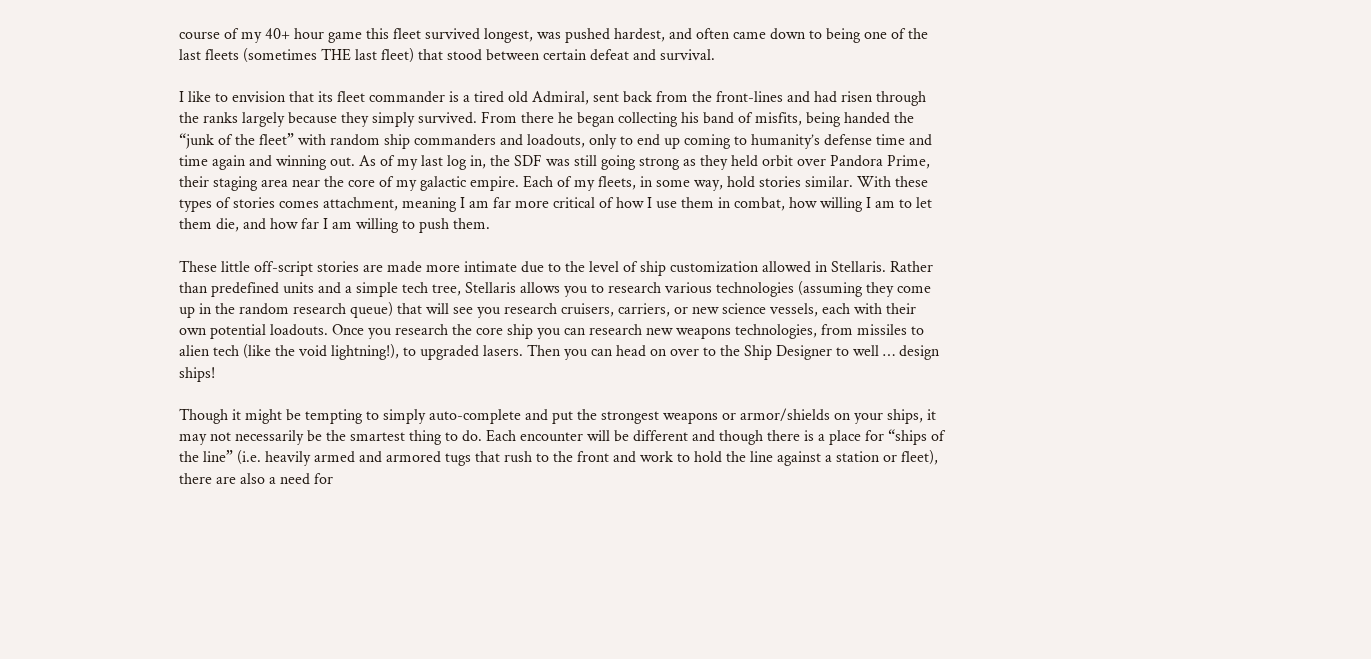course of my 40+ hour game this fleet survived longest, was pushed hardest, and often came down to being one of the last fleets (sometimes THE last fleet) that stood between certain defeat and survival.

I like to envision that its fleet commander is a tired old Admiral, sent back from the front-lines and had risen through the ranks largely because they simply survived. From there he began collecting his band of misfits, being handed the “junk of the fleet” with random ship commanders and loadouts, only to end up coming to humanity’s defense time and time again and winning out. As of my last log in, the SDF was still going strong as they held orbit over Pandora Prime, their staging area near the core of my galactic empire. Each of my fleets, in some way, hold stories similar. With these types of stories comes attachment, meaning I am far more critical of how I use them in combat, how willing I am to let them die, and how far I am willing to push them.

These little off-script stories are made more intimate due to the level of ship customization allowed in Stellaris. Rather than predefined units and a simple tech tree, Stellaris allows you to research various technologies (assuming they come up in the random research queue) that will see you research cruisers, carriers, or new science vessels, each with their own potential loadouts. Once you research the core ship you can research new weapons technologies, from missiles to alien tech (like the void lightning!), to upgraded lasers. Then you can head on over to the Ship Designer to well … design ships!

Though it might be tempting to simply auto-complete and put the strongest weapons or armor/shields on your ships, it may not necessarily be the smartest thing to do. Each encounter will be different and though there is a place for “ships of the line” (i.e. heavily armed and armored tugs that rush to the front and work to hold the line against a station or fleet), there are also a need for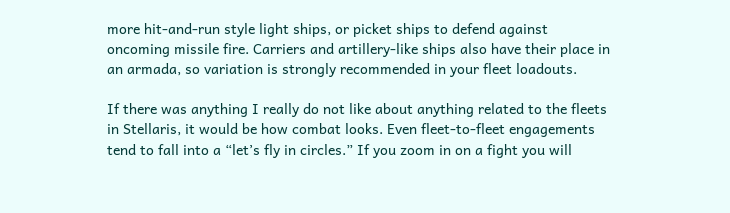more hit-and-run style light ships, or picket ships to defend against oncoming missile fire. Carriers and artillery-like ships also have their place in an armada, so variation is strongly recommended in your fleet loadouts.

If there was anything I really do not like about anything related to the fleets in Stellaris, it would be how combat looks. Even fleet-to-fleet engagements tend to fall into a “let’s fly in circles.” If you zoom in on a fight you will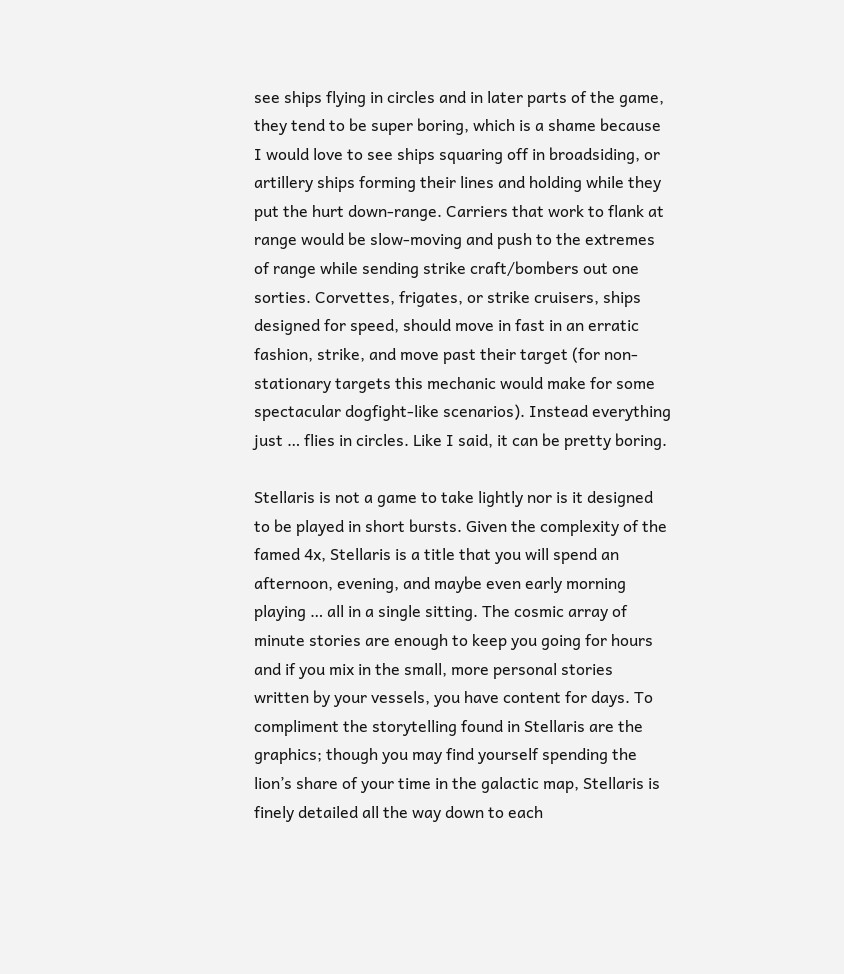see ships flying in circles and in later parts of the game, they tend to be super boring, which is a shame because I would love to see ships squaring off in broadsiding, or artillery ships forming their lines and holding while they put the hurt down-range. Carriers that work to flank at range would be slow-moving and push to the extremes of range while sending strike craft/bombers out one sorties. Corvettes, frigates, or strike cruisers, ships designed for speed, should move in fast in an erratic fashion, strike, and move past their target (for non-stationary targets this mechanic would make for some spectacular dogfight-like scenarios). Instead everything just … flies in circles. Like I said, it can be pretty boring.

Stellaris is not a game to take lightly nor is it designed to be played in short bursts. Given the complexity of the famed 4x, Stellaris is a title that you will spend an afternoon, evening, and maybe even early morning playing … all in a single sitting. The cosmic array of minute stories are enough to keep you going for hours and if you mix in the small, more personal stories written by your vessels, you have content for days. To compliment the storytelling found in Stellaris are the graphics; though you may find yourself spending the lion’s share of your time in the galactic map, Stellaris is finely detailed all the way down to each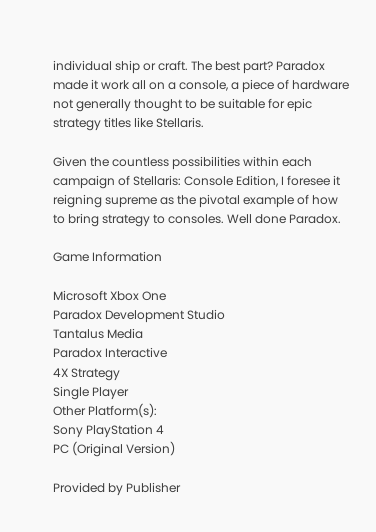individual ship or craft. The best part? Paradox made it work all on a console, a piece of hardware not generally thought to be suitable for epic strategy titles like Stellaris.

Given the countless possibilities within each campaign of Stellaris: Console Edition, I foresee it reigning supreme as the pivotal example of how to bring strategy to consoles. Well done Paradox.

Game Information

Microsoft Xbox One
Paradox Development Studio
Tantalus Media
Paradox Interactive
4X Strategy
Single Player
Other Platform(s):
Sony PlayStation 4
PC (Original Version)

Provided by Publisher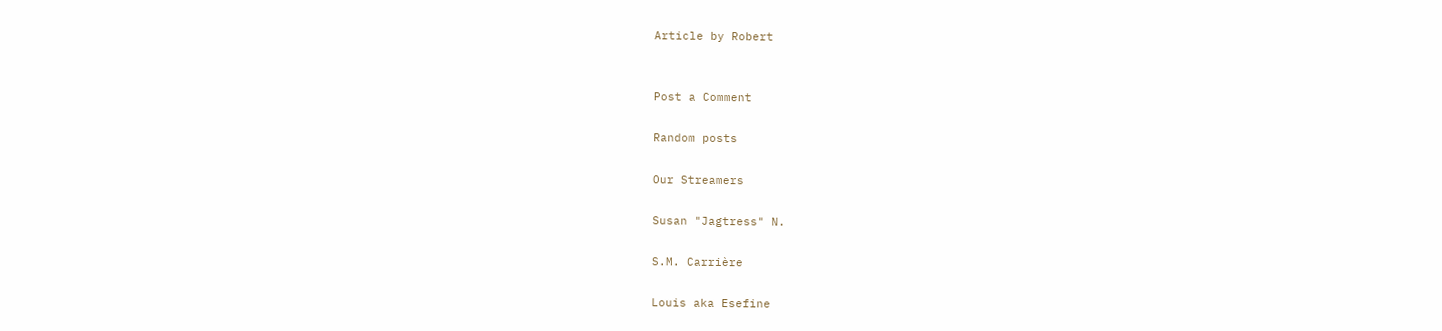Article by Robert


Post a Comment

Random posts

Our Streamers

Susan "Jagtress" N.

S.M. Carrière

Louis aka Esefine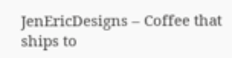JenEricDesigns – Coffee that ships to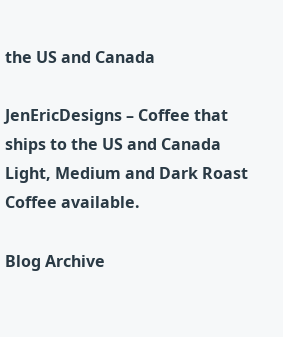the US and Canada

JenEricDesigns – Coffee that ships to the US and Canada
Light, Medium and Dark Roast Coffee available.

Blog Archive